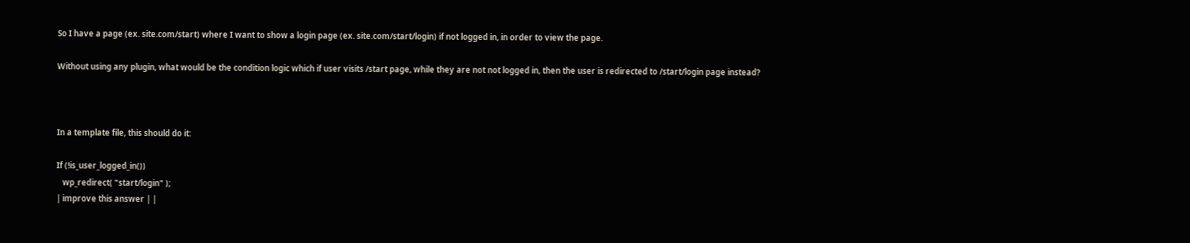So I have a page (ex. site.com/start) where I want to show a login page (ex. site.com/start/login) if not logged in, in order to view the page.

Without using any plugin, what would be the condition logic which if user visits /start page, while they are not not logged in, then the user is redirected to /start/login page instead?



In a template file, this should do it:

If (!is_user_logged_in())
   wp_redirect( "start/login" );
| improve this answer | |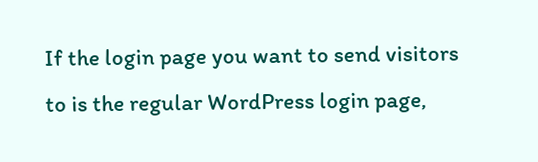If the login page you want to send visitors to is the regular WordPress login page,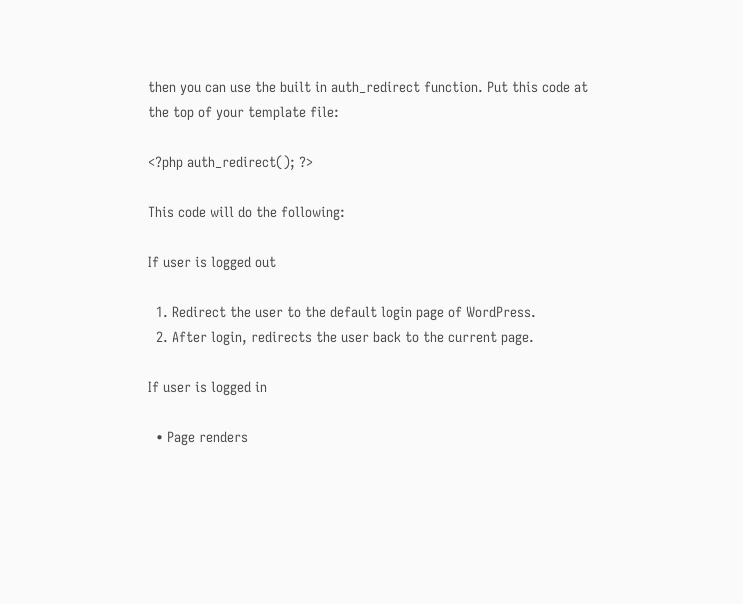then you can use the built in auth_redirect function. Put this code at the top of your template file:

<?php auth_redirect(); ?>

This code will do the following:

If user is logged out

  1. Redirect the user to the default login page of WordPress.
  2. After login, redirects the user back to the current page.

If user is logged in

  • Page renders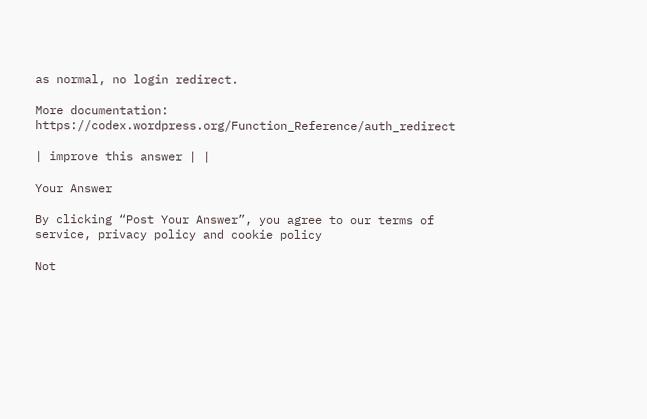as normal, no login redirect.

More documentation: https://codex.wordpress.org/Function_Reference/auth_redirect

| improve this answer | |

Your Answer

By clicking “Post Your Answer”, you agree to our terms of service, privacy policy and cookie policy

Not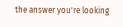the answer you're looking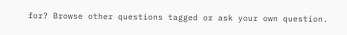for? Browse other questions tagged or ask your own question.